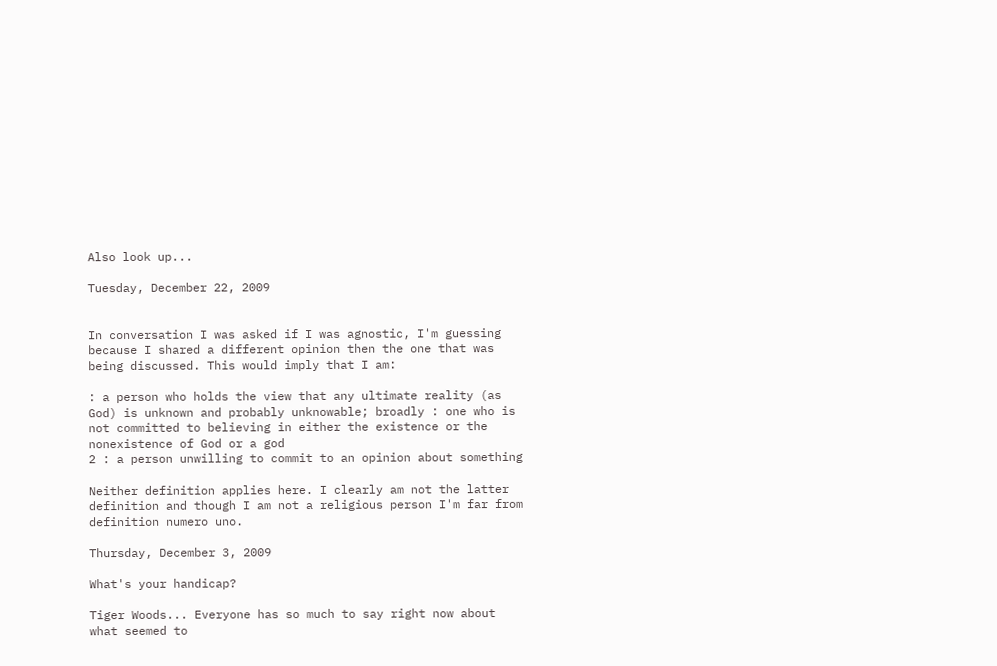Also look up...

Tuesday, December 22, 2009


In conversation I was asked if I was agnostic, I'm guessing because I shared a different opinion then the one that was being discussed. This would imply that I am:

: a person who holds the view that any ultimate reality (as God) is unknown and probably unknowable; broadly : one who is not committed to believing in either the existence or the nonexistence of God or a god
2 : a person unwilling to commit to an opinion about something

Neither definition applies here. I clearly am not the latter definition and though I am not a religious person I'm far from definition numero uno.

Thursday, December 3, 2009

What's your handicap?

Tiger Woods... Everyone has so much to say right now about what seemed to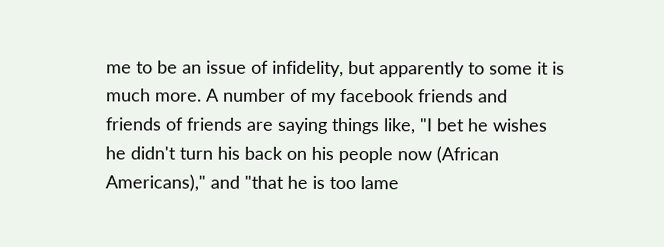me to be an issue of infidelity, but apparently to some it is much more. A number of my facebook friends and friends of friends are saying things like, "I bet he wishes he didn't turn his back on his people now (African Americans)," and "that he is too lame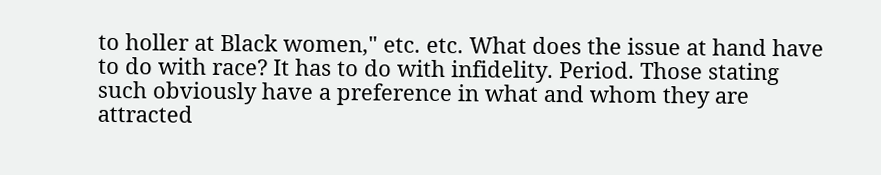to holler at Black women," etc. etc. What does the issue at hand have to do with race? It has to do with infidelity. Period. Those stating such obviously have a preference in what and whom they are attracted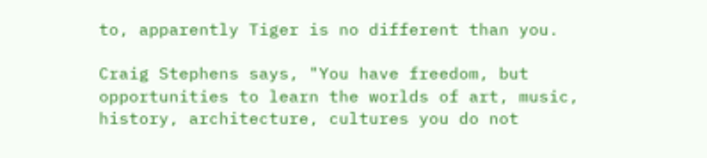to, apparently Tiger is no different than you.

Craig Stephens says, "You have freedom, but opportunities to learn the worlds of art, music, history, architecture, cultures you do not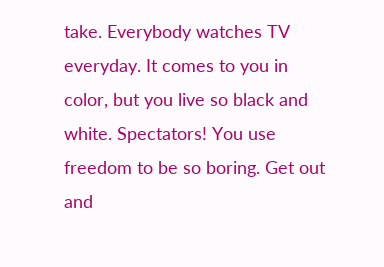take. Everybody watches TV everyday. It comes to you in color, but you live so black and white. Spectators! You use freedom to be so boring. Get out and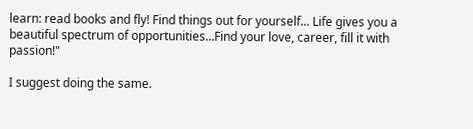learn: read books and fly! Find things out for yourself... Life gives you a beautiful spectrum of opportunities...Find your love, career, fill it with passion!"

I suggest doing the same.